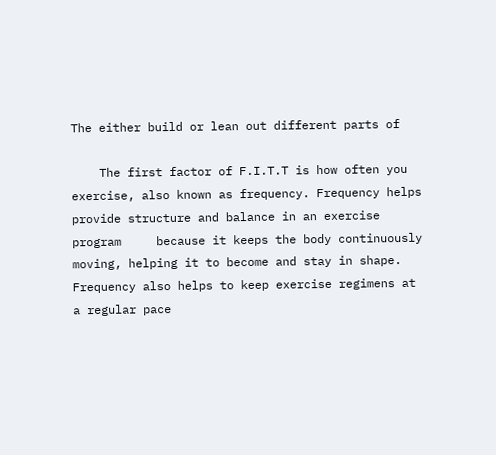The either build or lean out different parts of

    The first factor of F.I.T.T is how often you exercise, also known as frequency. Frequency helps provide structure and balance in an exercise program     because it keeps the body continuously moving, helping it to become and stay in shape. Frequency also helps to keep exercise regimens at a regular pace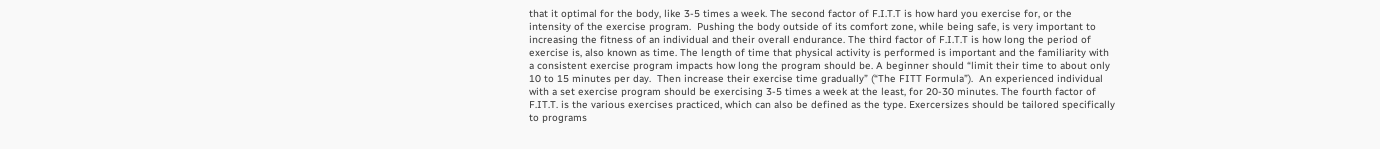that it optimal for the body, like 3-5 times a week. The second factor of F.I.T.T is how hard you exercise for, or the intensity of the exercise program.  Pushing the body outside of its comfort zone, while being safe, is very important to increasing the fitness of an individual and their overall endurance. The third factor of F.I.T.T is how long the period of exercise is, also known as time. The length of time that physical activity is performed is important and the familiarity with a consistent exercise program impacts how long the program should be. A beginner should “limit their time to about only 10 to 15 minutes per day.  Then increase their exercise time gradually” (“The FITT Formula”).  An experienced individual with a set exercise program should be exercising 3-5 times a week at the least, for 20-30 minutes. The fourth factor of F.IT.T. is the various exercises practiced, which can also be defined as the type. Exercersizes should be tailored specifically to programs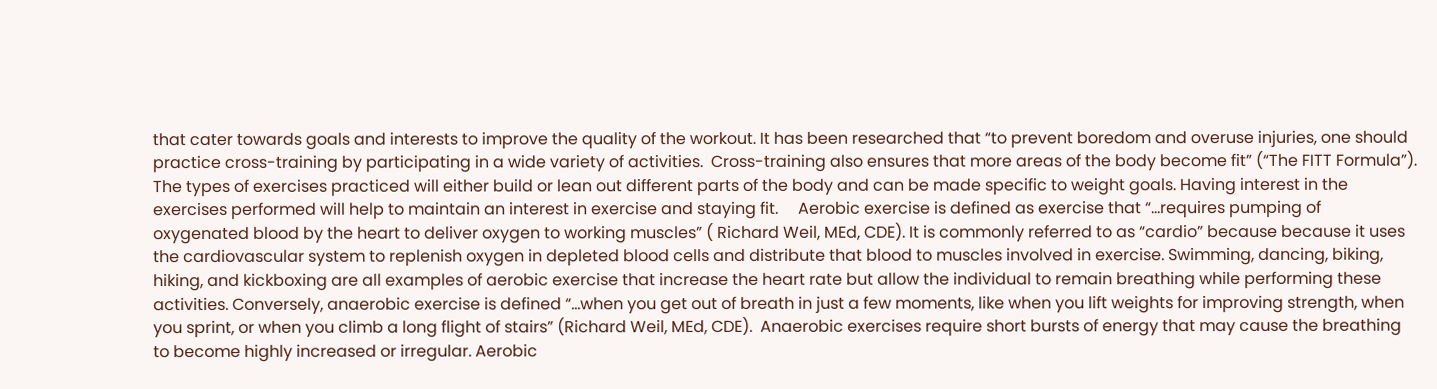that cater towards goals and interests to improve the quality of the workout. It has been researched that “to prevent boredom and overuse injuries, one should practice cross-training by participating in a wide variety of activities.  Cross-training also ensures that more areas of the body become fit” (“The FITT Formula”). The types of exercises practiced will either build or lean out different parts of the body and can be made specific to weight goals. Having interest in the exercises performed will help to maintain an interest in exercise and staying fit.     Aerobic exercise is defined as exercise that “…requires pumping of oxygenated blood by the heart to deliver oxygen to working muscles” ( Richard Weil, MEd, CDE). It is commonly referred to as “cardio” because because it uses the cardiovascular system to replenish oxygen in depleted blood cells and distribute that blood to muscles involved in exercise. Swimming, dancing, biking, hiking, and kickboxing are all examples of aerobic exercise that increase the heart rate but allow the individual to remain breathing while performing these activities. Conversely, anaerobic exercise is defined “…when you get out of breath in just a few moments, like when you lift weights for improving strength, when you sprint, or when you climb a long flight of stairs” (Richard Weil, MEd, CDE).  Anaerobic exercises require short bursts of energy that may cause the breathing to become highly increased or irregular. Aerobic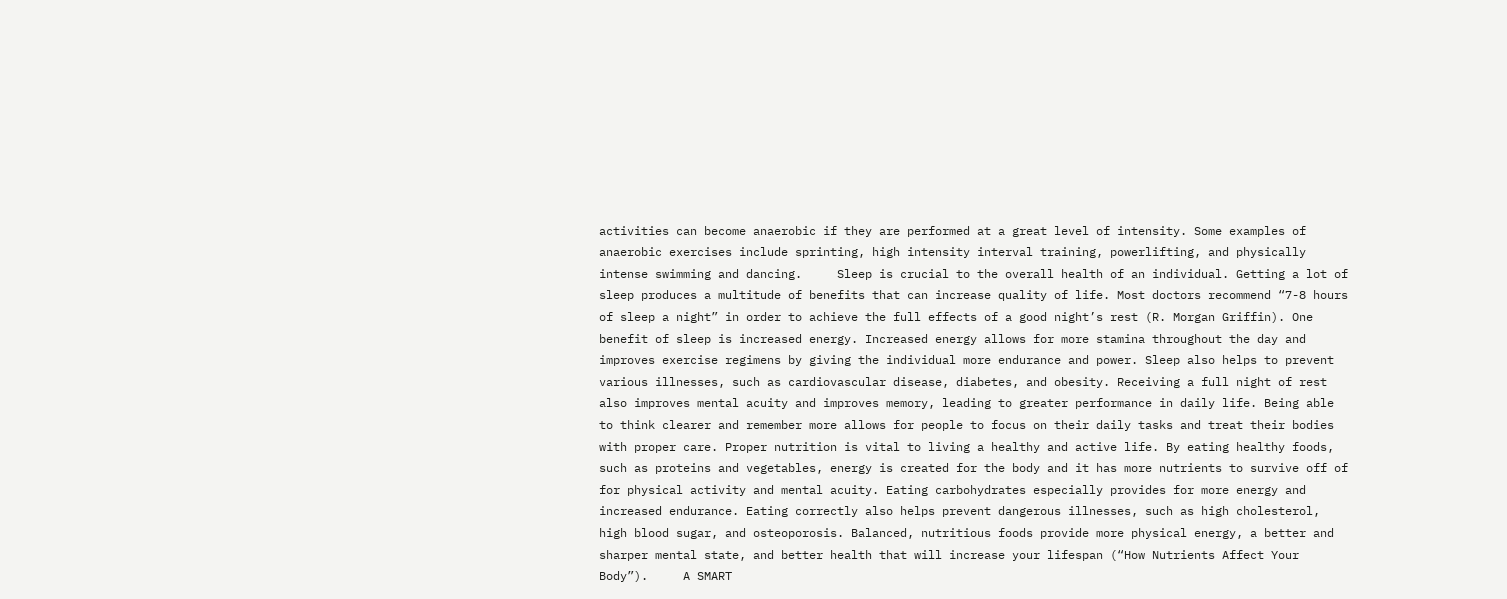activities can become anaerobic if they are performed at a great level of intensity. Some examples of anaerobic exercises include sprinting, high intensity interval training, powerlifting, and physically intense swimming and dancing.     Sleep is crucial to the overall health of an individual. Getting a lot of sleep produces a multitude of benefits that can increase quality of life. Most doctors recommend “7-8 hours of sleep a night” in order to achieve the full effects of a good night’s rest (R. Morgan Griffin). One benefit of sleep is increased energy. Increased energy allows for more stamina throughout the day and improves exercise regimens by giving the individual more endurance and power. Sleep also helps to prevent various illnesses, such as cardiovascular disease, diabetes, and obesity. Receiving a full night of rest also improves mental acuity and improves memory, leading to greater performance in daily life. Being able to think clearer and remember more allows for people to focus on their daily tasks and treat their bodies with proper care. Proper nutrition is vital to living a healthy and active life. By eating healthy foods, such as proteins and vegetables, energy is created for the body and it has more nutrients to survive off of for physical activity and mental acuity. Eating carbohydrates especially provides for more energy and increased endurance. Eating correctly also helps prevent dangerous illnesses, such as high cholesterol, high blood sugar, and osteoporosis. Balanced, nutritious foods provide more physical energy, a better and sharper mental state, and better health that will increase your lifespan (“How Nutrients Affect Your Body”).     A SMART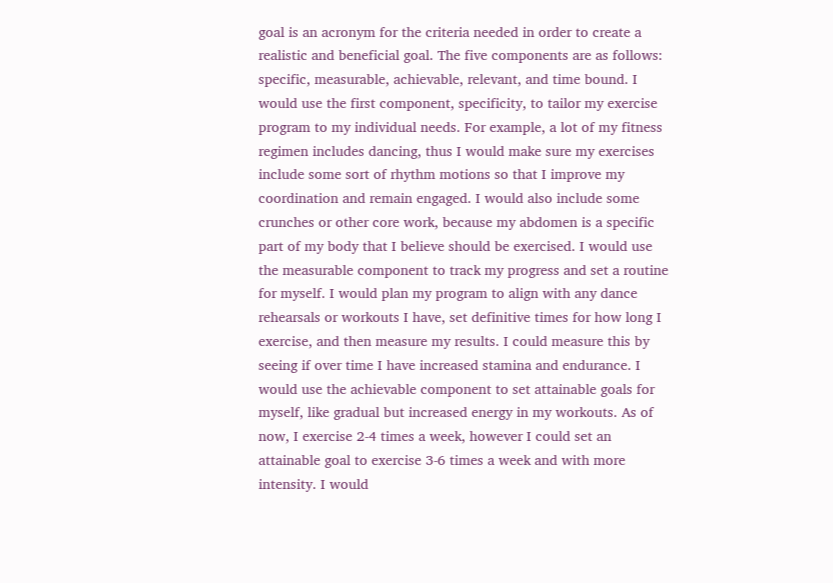goal is an acronym for the criteria needed in order to create a realistic and beneficial goal. The five components are as follows: specific, measurable, achievable, relevant, and time bound. I would use the first component, specificity, to tailor my exercise program to my individual needs. For example, a lot of my fitness regimen includes dancing, thus I would make sure my exercises include some sort of rhythm motions so that I improve my coordination and remain engaged. I would also include some crunches or other core work, because my abdomen is a specific part of my body that I believe should be exercised. I would use the measurable component to track my progress and set a routine for myself. I would plan my program to align with any dance rehearsals or workouts I have, set definitive times for how long I exercise, and then measure my results. I could measure this by seeing if over time I have increased stamina and endurance. I would use the achievable component to set attainable goals for myself, like gradual but increased energy in my workouts. As of now, I exercise 2-4 times a week, however I could set an attainable goal to exercise 3-6 times a week and with more intensity. I would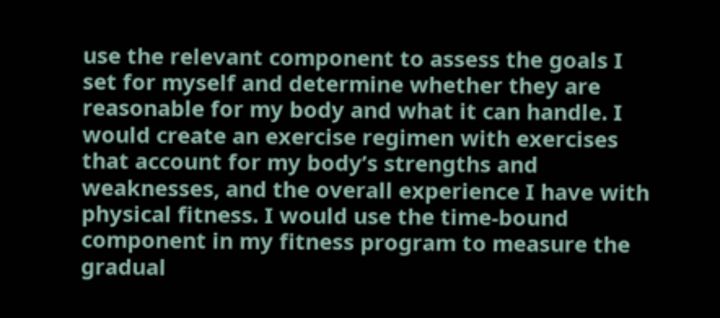use the relevant component to assess the goals I set for myself and determine whether they are reasonable for my body and what it can handle. I would create an exercise regimen with exercises that account for my body’s strengths and weaknesses, and the overall experience I have with physical fitness. I would use the time-bound component in my fitness program to measure the gradual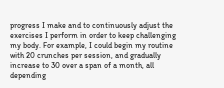progress I make and to continuously adjust the exercises I perform in order to keep challenging my body. For example, I could begin my routine with 20 crunches per session, and gradually increase to 30 over a span of a month, all depending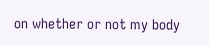on whether or not my body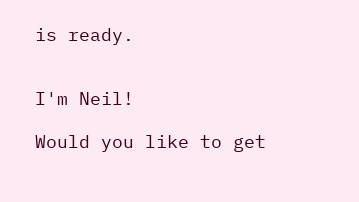is ready.


I'm Neil!

Would you like to get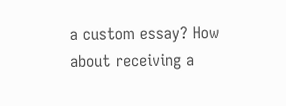a custom essay? How about receiving a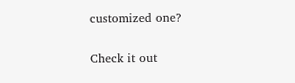customized one?

Check it out